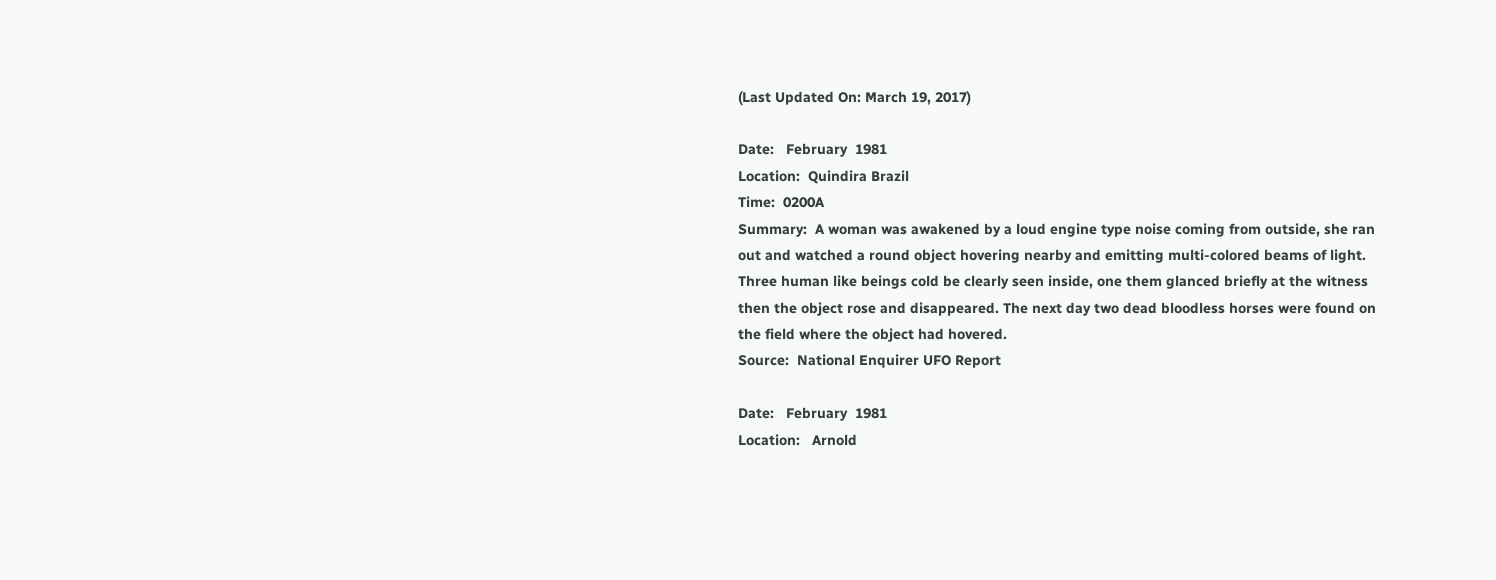(Last Updated On: March 19, 2017)

Date:   February  1981
Location:  Quindira Brazil
Time:  0200A
Summary:  A woman was awakened by a loud engine type noise coming from outside, she ran out and watched a round object hovering nearby and emitting multi-colored beams of light. Three human like beings cold be clearly seen inside, one them glanced briefly at the witness then the object rose and disappeared. The next day two dead bloodless horses were found on the field where the object had hovered.
Source:  National Enquirer UFO Report

Date:   February  1981
Location:   Arnold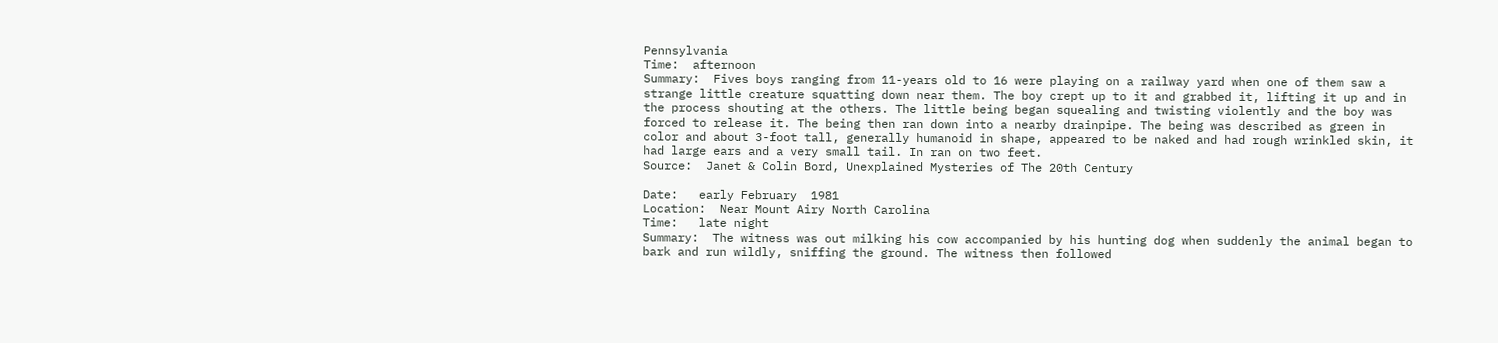Pennsylvania
Time:  afternoon
Summary:  Fives boys ranging from 11-years old to 16 were playing on a railway yard when one of them saw a strange little creature squatting down near them. The boy crept up to it and grabbed it, lifting it up and in the process shouting at the others. The little being began squealing and twisting violently and the boy was forced to release it. The being then ran down into a nearby drainpipe. The being was described as green in color and about 3-foot tall, generally humanoid in shape, appeared to be naked and had rough wrinkled skin, it had large ears and a very small tail. In ran on two feet.
Source:  Janet & Colin Bord, Unexplained Mysteries of The 20th Century

Date:   early February  1981
Location:  Near Mount Airy North Carolina
Time:   late night
Summary:  The witness was out milking his cow accompanied by his hunting dog when suddenly the animal began to bark and run wildly, sniffing the ground. The witness then followed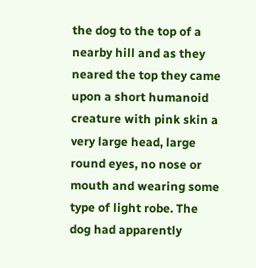the dog to the top of a nearby hill and as they neared the top they came upon a short humanoid creature with pink skin a very large head, large round eyes, no nose or mouth and wearing some type of light robe. The dog had apparently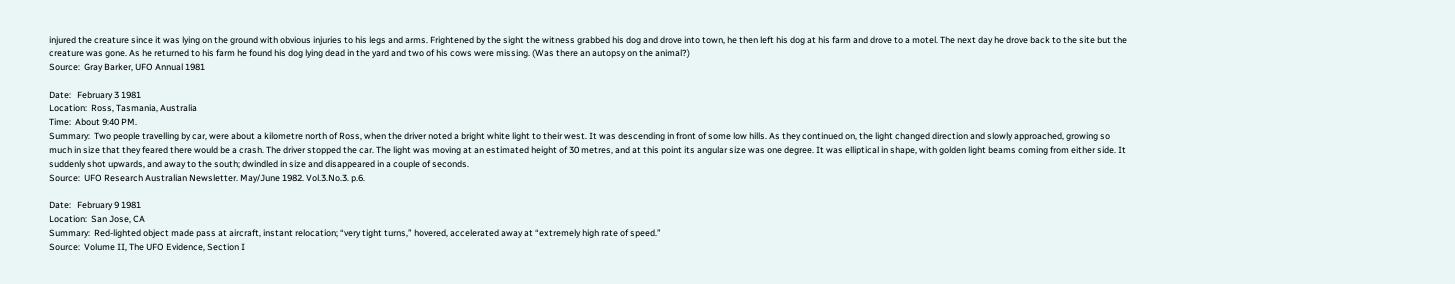injured the creature since it was lying on the ground with obvious injuries to his legs and arms. Frightened by the sight the witness grabbed his dog and drove into town, he then left his dog at his farm and drove to a motel. The next day he drove back to the site but the creature was gone. As he returned to his farm he found his dog lying dead in the yard and two of his cows were missing. (Was there an autopsy on the animal?)
Source:  Gray Barker, UFO Annual 1981

Date:   February 3 1981
Location:  Ross, Tasmania, Australia
Time:  About 9:40 PM.
Summary:  Two people travelling by car, were about a kilometre north of Ross, when the driver noted a bright white light to their west. It was descending in front of some low hills. As they continued on, the light changed direction and slowly approached, growing so much in size that they feared there would be a crash. The driver stopped the car. The light was moving at an estimated height of 30 metres, and at this point its angular size was one degree. It was elliptical in shape, with golden light beams coming from either side. It suddenly shot upwards, and away to the south; dwindled in size and disappeared in a couple of seconds.
Source:  UFO Research Australian Newsletter. May/June 1982. Vol.3.No.3. p.6.

Date:   February 9 1981
Location:  San Jose, CA
Summary:  Red-lighted object made pass at aircraft, instant relocation; “very tight turns,” hovered, accelerated away at “extremely high rate of speed.”
Source:  Volume II, The UFO Evidence, Section I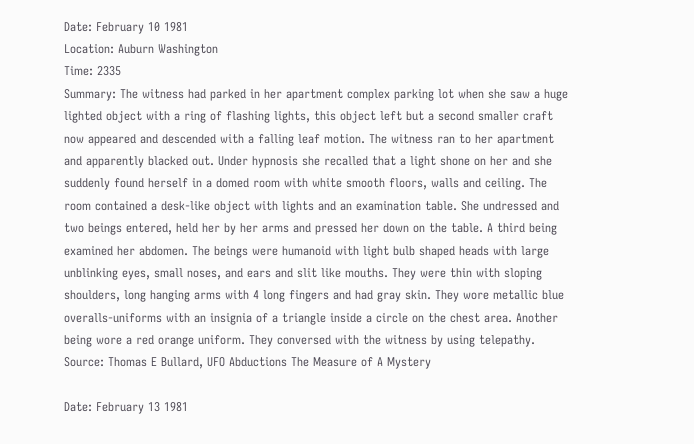Date: February 10 1981
Location: Auburn Washington
Time: 2335
Summary: The witness had parked in her apartment complex parking lot when she saw a huge lighted object with a ring of flashing lights, this object left but a second smaller craft now appeared and descended with a falling leaf motion. The witness ran to her apartment and apparently blacked out. Under hypnosis she recalled that a light shone on her and she suddenly found herself in a domed room with white smooth floors, walls and ceiling. The room contained a desk-like object with lights and an examination table. She undressed and two beings entered, held her by her arms and pressed her down on the table. A third being examined her abdomen. The beings were humanoid with light bulb shaped heads with large unblinking eyes, small noses, and ears and slit like mouths. They were thin with sloping shoulders, long hanging arms with 4 long fingers and had gray skin. They wore metallic blue overalls-uniforms with an insignia of a triangle inside a circle on the chest area. Another being wore a red orange uniform. They conversed with the witness by using telepathy.
Source: Thomas E Bullard, UFO Abductions The Measure of A Mystery

Date: February 13 1981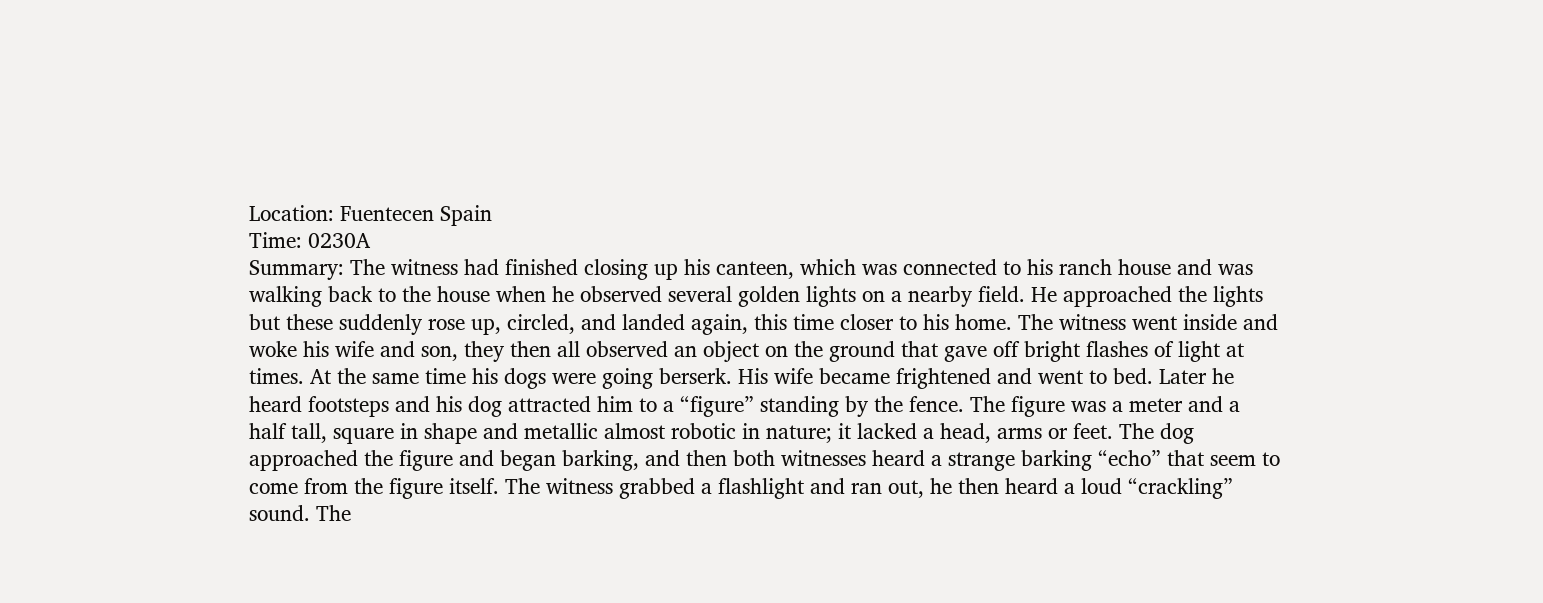Location: Fuentecen Spain
Time: 0230A
Summary: The witness had finished closing up his canteen, which was connected to his ranch house and was walking back to the house when he observed several golden lights on a nearby field. He approached the lights but these suddenly rose up, circled, and landed again, this time closer to his home. The witness went inside and woke his wife and son, they then all observed an object on the ground that gave off bright flashes of light at times. At the same time his dogs were going berserk. His wife became frightened and went to bed. Later he heard footsteps and his dog attracted him to a “figure” standing by the fence. The figure was a meter and a half tall, square in shape and metallic almost robotic in nature; it lacked a head, arms or feet. The dog approached the figure and began barking, and then both witnesses heard a strange barking “echo” that seem to come from the figure itself. The witness grabbed a flashlight and ran out, he then heard a loud “crackling” sound. The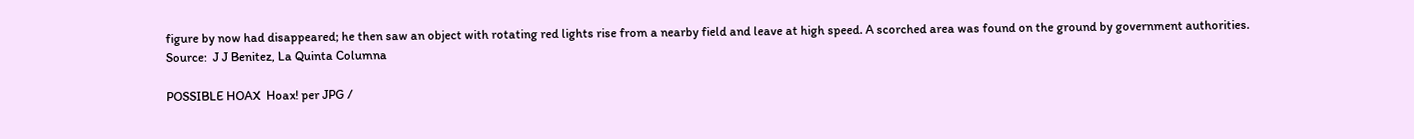figure by now had disappeared; he then saw an object with rotating red lights rise from a nearby field and leave at high speed. A scorched area was found on the ground by government authorities.
Source:  J J Benitez, La Quinta Columna

POSSIBLE HOAX  Hoax! per JPG /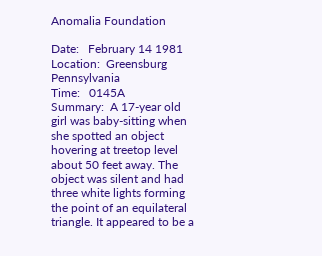Anomalia Foundation

Date:   February 14 1981
Location:  Greensburg Pennsylvania
Time:   0145A
Summary:  A 17-year old girl was baby-sitting when she spotted an object hovering at treetop level about 50 feet away. The object was silent and had three white lights forming the point of an equilateral triangle. It appeared to be a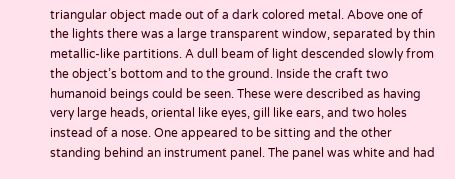triangular object made out of a dark colored metal. Above one of the lights there was a large transparent window, separated by thin metallic-like partitions. A dull beam of light descended slowly from the object’s bottom and to the ground. Inside the craft two humanoid beings could be seen. These were described as having very large heads, oriental like eyes, gill like ears, and two holes instead of a nose. One appeared to be sitting and the other standing behind an instrument panel. The panel was white and had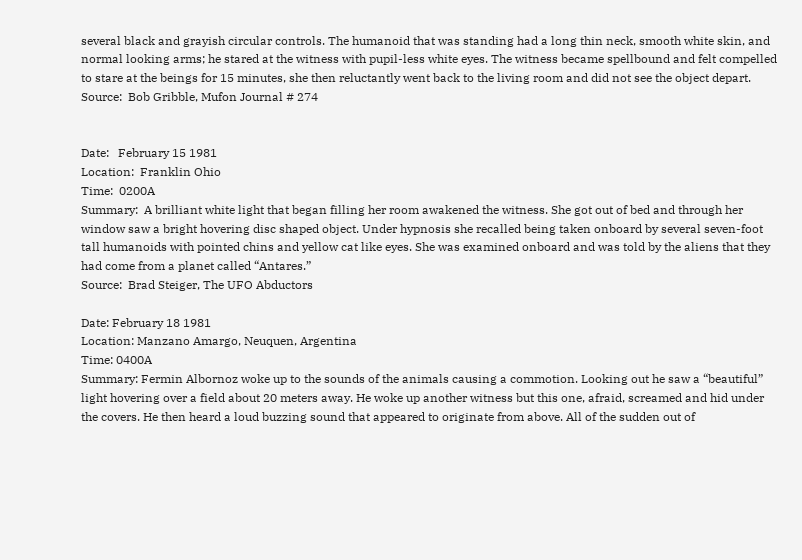several black and grayish circular controls. The humanoid that was standing had a long thin neck, smooth white skin, and normal looking arms; he stared at the witness with pupil-less white eyes. The witness became spellbound and felt compelled to stare at the beings for 15 minutes, she then reluctantly went back to the living room and did not see the object depart.
Source:  Bob Gribble, Mufon Journal # 274


Date:   February 15 1981
Location:  Franklin Ohio
Time:  0200A
Summary:  A brilliant white light that began filling her room awakened the witness. She got out of bed and through her window saw a bright hovering disc shaped object. Under hypnosis she recalled being taken onboard by several seven-foot tall humanoids with pointed chins and yellow cat like eyes. She was examined onboard and was told by the aliens that they had come from a planet called “Antares.”
Source:  Brad Steiger, The UFO Abductors

Date: February 18 1981
Location: Manzano Amargo, Neuquen, Argentina
Time: 0400A
Summary: Fermin Albornoz woke up to the sounds of the animals causing a commotion. Looking out he saw a “beautiful” light hovering over a field about 20 meters away. He woke up another witness but this one, afraid, screamed and hid under the covers. He then heard a loud buzzing sound that appeared to originate from above. All of the sudden out of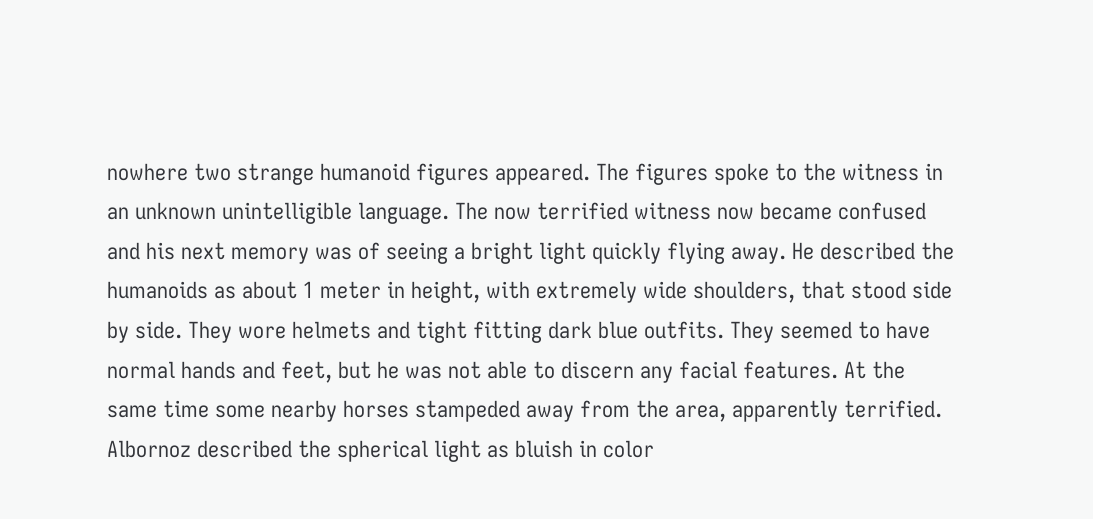nowhere two strange humanoid figures appeared. The figures spoke to the witness in an unknown unintelligible language. The now terrified witness now became confused and his next memory was of seeing a bright light quickly flying away. He described the humanoids as about 1 meter in height, with extremely wide shoulders, that stood side by side. They wore helmets and tight fitting dark blue outfits. They seemed to have normal hands and feet, but he was not able to discern any facial features. At the same time some nearby horses stampeded away from the area, apparently terrified. Albornoz described the spherical light as bluish in color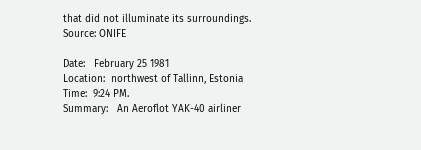that did not illuminate its surroundings.
Source: ONIFE

Date:   February 25 1981
Location:  northwest of Tallinn, Estonia
Time:  9:24 PM.
Summary:   An Aeroflot YAK-40 airliner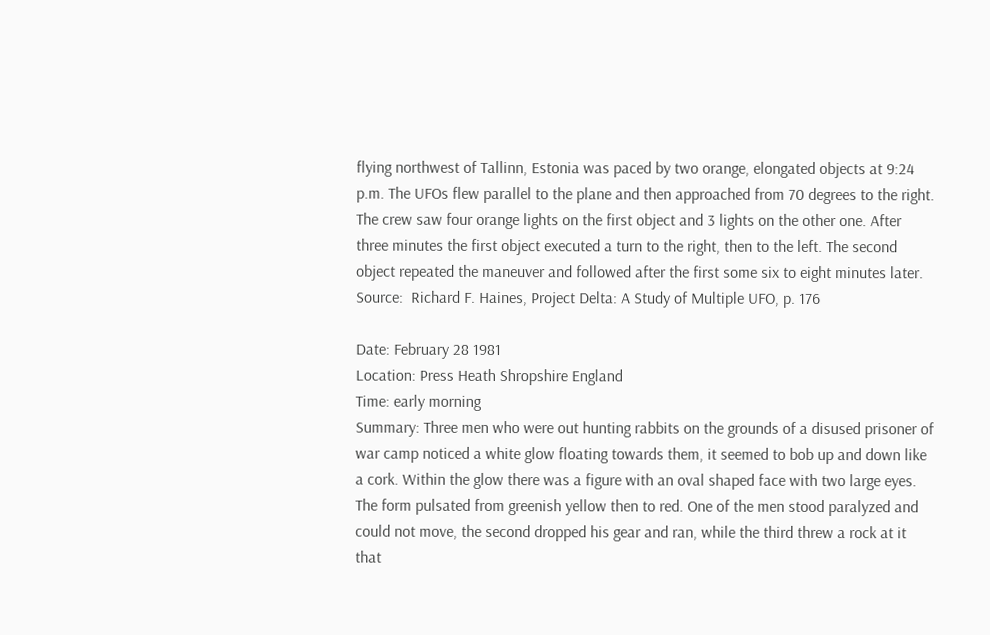flying northwest of Tallinn, Estonia was paced by two orange, elongated objects at 9:24 p.m. The UFOs flew parallel to the plane and then approached from 70 degrees to the right. The crew saw four orange lights on the first object and 3 lights on the other one. After three minutes the first object executed a turn to the right, then to the left. The second object repeated the maneuver and followed after the first some six to eight minutes later.
Source:  Richard F. Haines, Project Delta: A Study of Multiple UFO, p. 176

Date: February 28 1981
Location: Press Heath Shropshire England
Time: early morning
Summary: Three men who were out hunting rabbits on the grounds of a disused prisoner of war camp noticed a white glow floating towards them, it seemed to bob up and down like a cork. Within the glow there was a figure with an oval shaped face with two large eyes. The form pulsated from greenish yellow then to red. One of the men stood paralyzed and could not move, the second dropped his gear and ran, while the third threw a rock at it that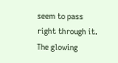seem to pass right through it. The glowing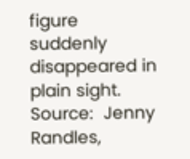figure suddenly disappeared in plain sight.
Source:  Jenny Randles,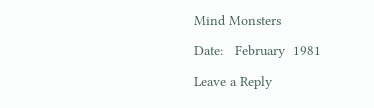Mind Monsters

Date:   February  1981

Leave a Reply